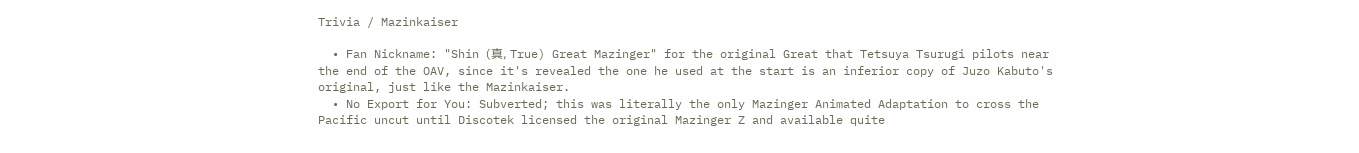Trivia / Mazinkaiser

  • Fan Nickname: "Shin (真, True) Great Mazinger" for the original Great that Tetsuya Tsurugi pilots near the end of the OAV, since it's revealed the one he used at the start is an inferior copy of Juzo Kabuto's original, just like the Mazinkaiser.
  • No Export for You: Subverted; this was literally the only Mazinger Animated Adaptation to cross the Pacific uncut until Discotek licensed the original Mazinger Z and available quite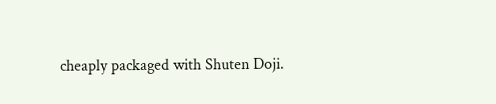cheaply packaged with Shuten Doji.